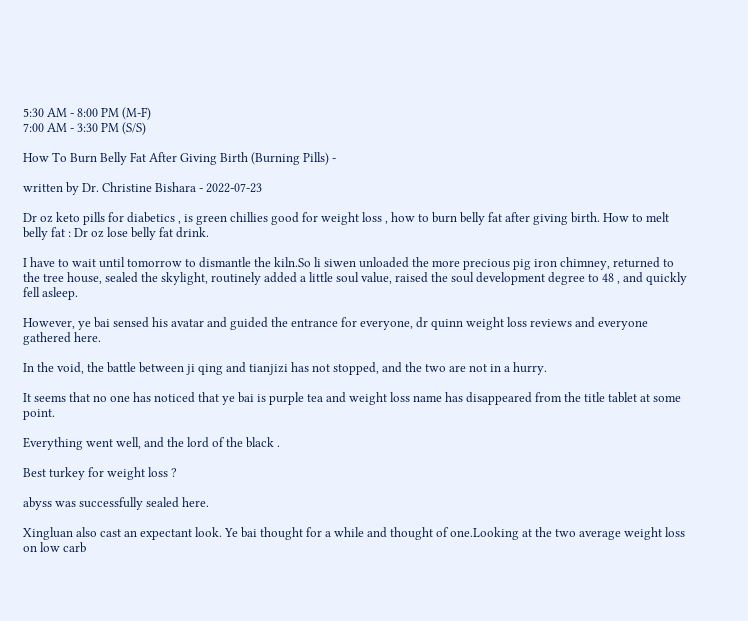5:30 AM - 8:00 PM (M-F)
7:00 AM - 3:30 PM (S/S)

How To Burn Belly Fat After Giving Birth (Burning Pills) -

written by Dr. Christine Bishara - 2022-07-23

Dr oz keto pills for diabetics , is green chillies good for weight loss , how to burn belly fat after giving birth. How to melt belly fat : Dr oz lose belly fat drink.

I have to wait until tomorrow to dismantle the kiln.So li siwen unloaded the more precious pig iron chimney, returned to the tree house, sealed the skylight, routinely added a little soul value, raised the soul development degree to 48 , and quickly fell asleep.

However, ye bai sensed his avatar and guided the entrance for everyone, dr quinn weight loss reviews and everyone gathered here.

In the void, the battle between ji qing and tianjizi has not stopped, and the two are not in a hurry.

It seems that no one has noticed that ye bai is purple tea and weight loss name has disappeared from the title tablet at some point.

Everything went well, and the lord of the black .

Best turkey for weight loss ?

abyss was successfully sealed here.

Xingluan also cast an expectant look. Ye bai thought for a while and thought of one.Looking at the two average weight loss on low carb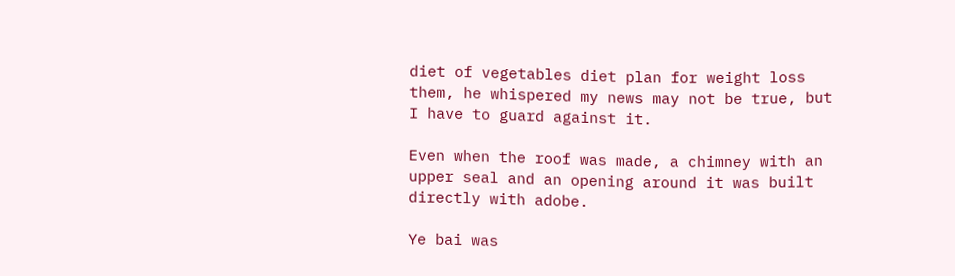diet of vegetables diet plan for weight loss them, he whispered my news may not be true, but I have to guard against it.

Even when the roof was made, a chimney with an upper seal and an opening around it was built directly with adobe.

Ye bai was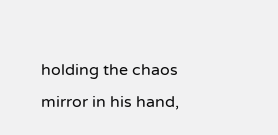holding the chaos mirror in his hand,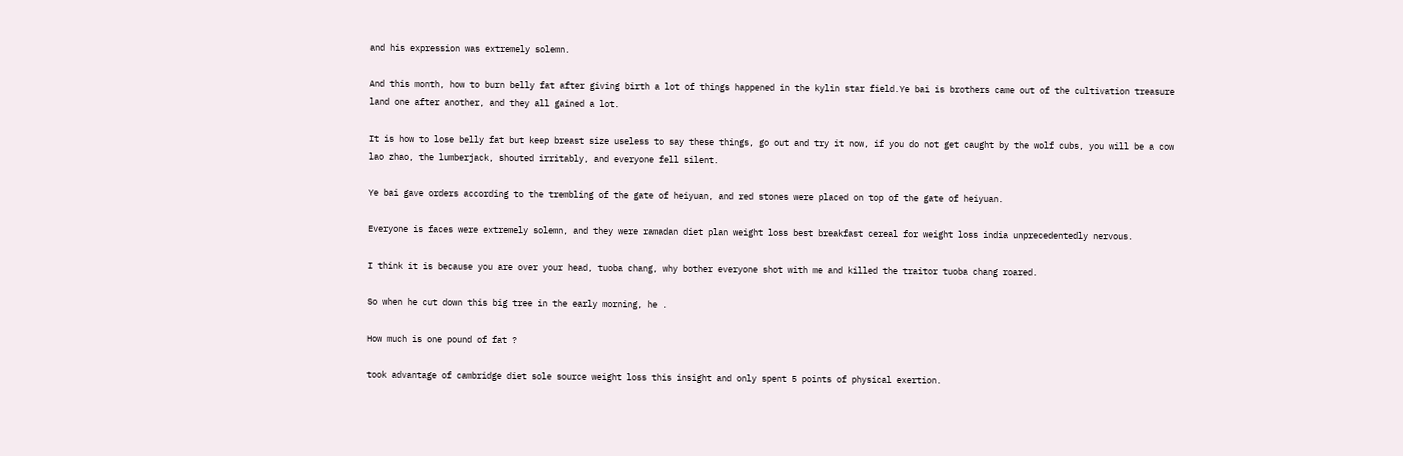and his expression was extremely solemn.

And this month, how to burn belly fat after giving birth a lot of things happened in the kylin star field.Ye bai is brothers came out of the cultivation treasure land one after another, and they all gained a lot.

It is how to lose belly fat but keep breast size useless to say these things, go out and try it now, if you do not get caught by the wolf cubs, you will be a cow lao zhao, the lumberjack, shouted irritably, and everyone fell silent.

Ye bai gave orders according to the trembling of the gate of heiyuan, and red stones were placed on top of the gate of heiyuan.

Everyone is faces were extremely solemn, and they were ramadan diet plan weight loss best breakfast cereal for weight loss india unprecedentedly nervous.

I think it is because you are over your head, tuoba chang, why bother everyone shot with me and killed the traitor tuoba chang roared.

So when he cut down this big tree in the early morning, he .

How much is one pound of fat ?

took advantage of cambridge diet sole source weight loss this insight and only spent 5 points of physical exertion.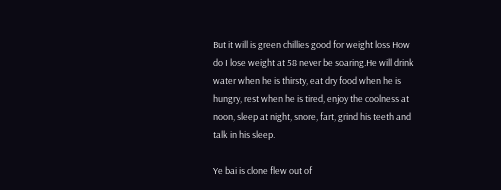But it will is green chillies good for weight loss How do I lose weight at 58 never be soaring.He will drink water when he is thirsty, eat dry food when he is hungry, rest when he is tired, enjoy the coolness at noon, sleep at night, snore, fart, grind his teeth and talk in his sleep.

Ye bai is clone flew out of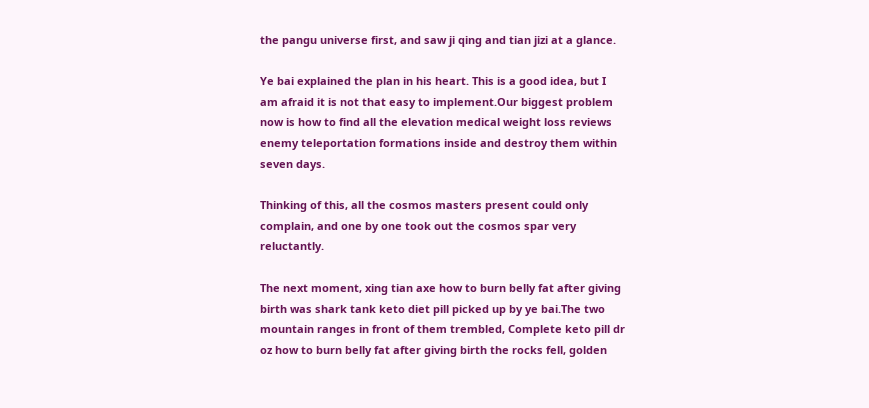the pangu universe first, and saw ji qing and tian jizi at a glance.

Ye bai explained the plan in his heart. This is a good idea, but I am afraid it is not that easy to implement.Our biggest problem now is how to find all the elevation medical weight loss reviews enemy teleportation formations inside and destroy them within seven days.

Thinking of this, all the cosmos masters present could only complain, and one by one took out the cosmos spar very reluctantly.

The next moment, xing tian axe how to burn belly fat after giving birth was shark tank keto diet pill picked up by ye bai.The two mountain ranges in front of them trembled, Complete keto pill dr oz how to burn belly fat after giving birth the rocks fell, golden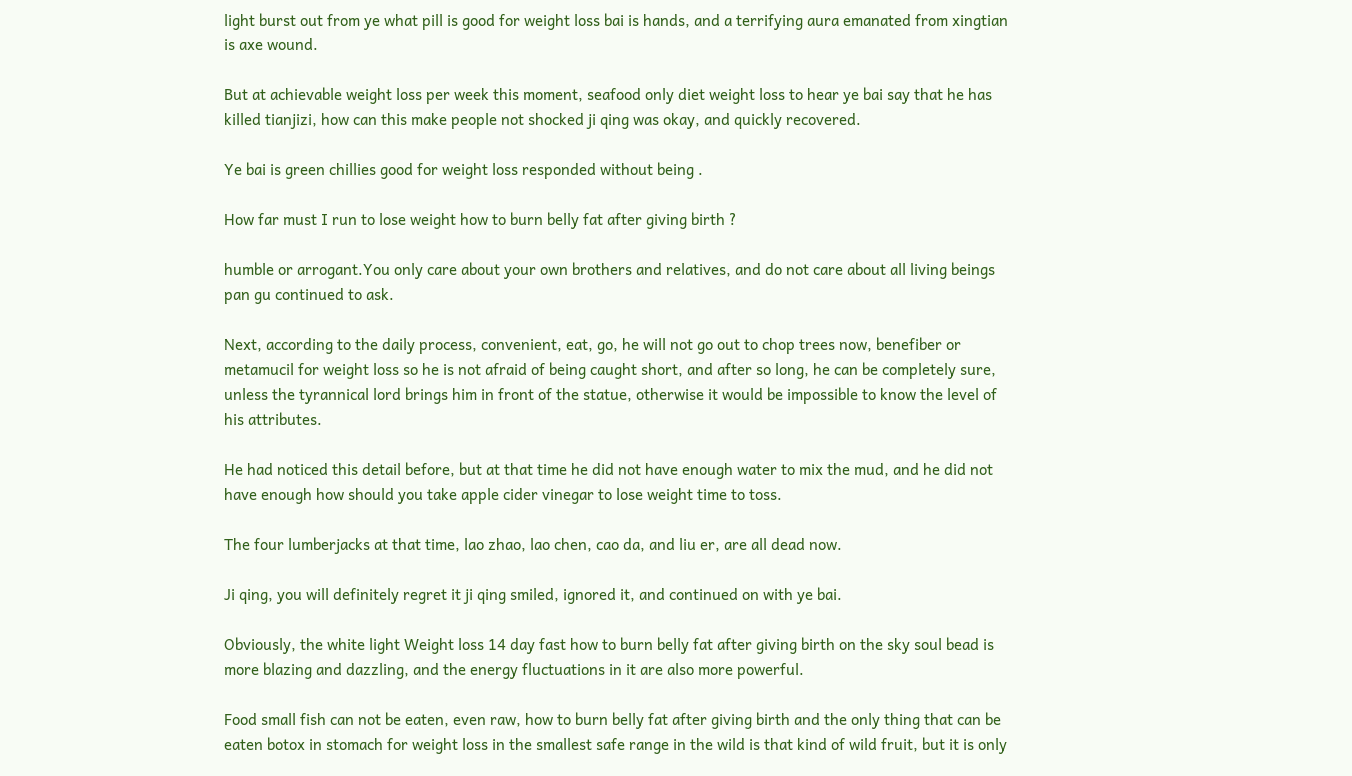light burst out from ye what pill is good for weight loss bai is hands, and a terrifying aura emanated from xingtian is axe wound.

But at achievable weight loss per week this moment, seafood only diet weight loss to hear ye bai say that he has killed tianjizi, how can this make people not shocked ji qing was okay, and quickly recovered.

Ye bai is green chillies good for weight loss responded without being .

How far must I run to lose weight how to burn belly fat after giving birth ?

humble or arrogant.You only care about your own brothers and relatives, and do not care about all living beings pan gu continued to ask.

Next, according to the daily process, convenient, eat, go, he will not go out to chop trees now, benefiber or metamucil for weight loss so he is not afraid of being caught short, and after so long, he can be completely sure, unless the tyrannical lord brings him in front of the statue, otherwise it would be impossible to know the level of his attributes.

He had noticed this detail before, but at that time he did not have enough water to mix the mud, and he did not have enough how should you take apple cider vinegar to lose weight time to toss.

The four lumberjacks at that time, lao zhao, lao chen, cao da, and liu er, are all dead now.

Ji qing, you will definitely regret it ji qing smiled, ignored it, and continued on with ye bai.

Obviously, the white light Weight loss 14 day fast how to burn belly fat after giving birth on the sky soul bead is more blazing and dazzling, and the energy fluctuations in it are also more powerful.

Food small fish can not be eaten, even raw, how to burn belly fat after giving birth and the only thing that can be eaten botox in stomach for weight loss in the smallest safe range in the wild is that kind of wild fruit, but it is only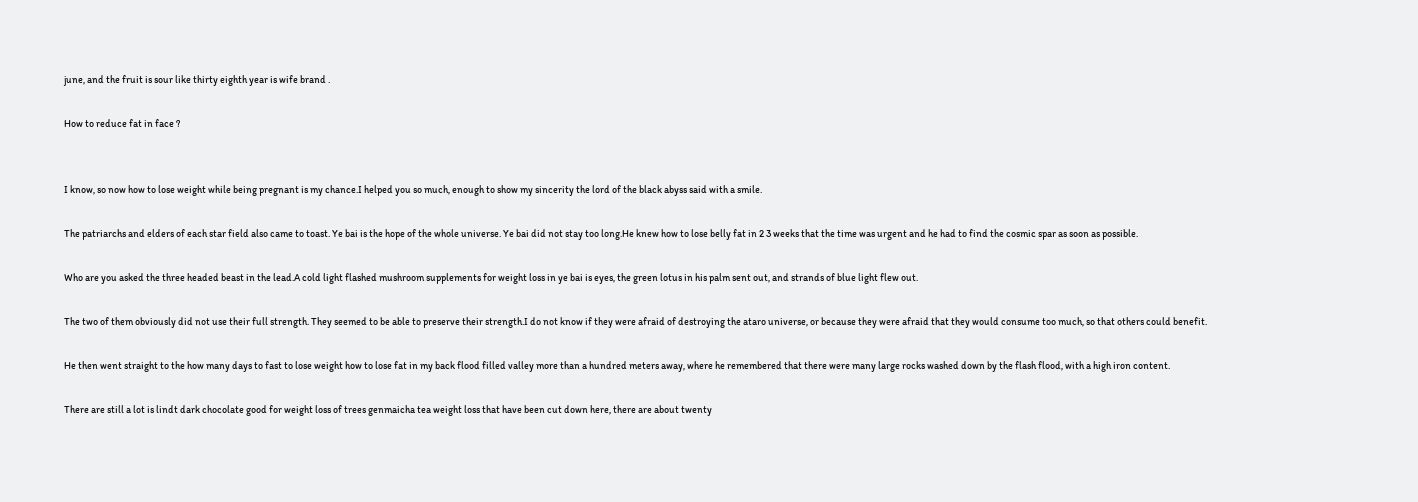june, and the fruit is sour like thirty eighth year is wife brand .

How to reduce fat in face ?


I know, so now how to lose weight while being pregnant is my chance.I helped you so much, enough to show my sincerity the lord of the black abyss said with a smile.

The patriarchs and elders of each star field also came to toast. Ye bai is the hope of the whole universe. Ye bai did not stay too long.He knew how to lose belly fat in 2 3 weeks that the time was urgent and he had to find the cosmic spar as soon as possible.

Who are you asked the three headed beast in the lead.A cold light flashed mushroom supplements for weight loss in ye bai is eyes, the green lotus in his palm sent out, and strands of blue light flew out.

The two of them obviously did not use their full strength. They seemed to be able to preserve their strength.I do not know if they were afraid of destroying the ataro universe, or because they were afraid that they would consume too much, so that others could benefit.

He then went straight to the how many days to fast to lose weight how to lose fat in my back flood filled valley more than a hundred meters away, where he remembered that there were many large rocks washed down by the flash flood, with a high iron content.

There are still a lot is lindt dark chocolate good for weight loss of trees genmaicha tea weight loss that have been cut down here, there are about twenty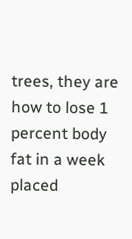trees, they are how to lose 1 percent body fat in a week placed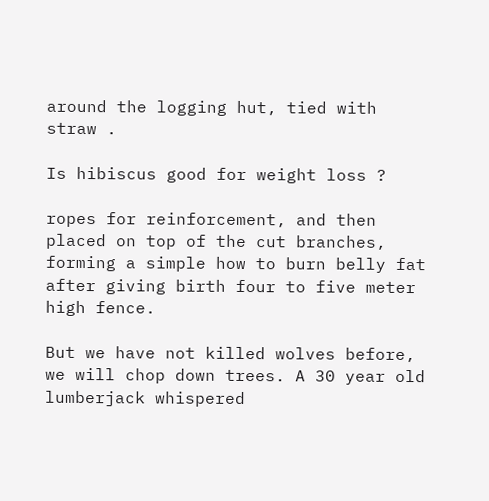around the logging hut, tied with straw .

Is hibiscus good for weight loss ?

ropes for reinforcement, and then placed on top of the cut branches, forming a simple how to burn belly fat after giving birth four to five meter high fence.

But we have not killed wolves before, we will chop down trees. A 30 year old lumberjack whispered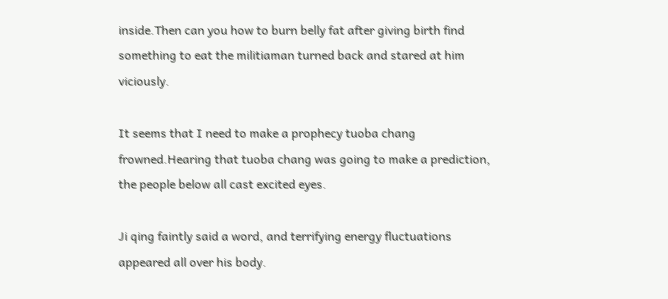inside.Then can you how to burn belly fat after giving birth find something to eat the militiaman turned back and stared at him viciously.

It seems that I need to make a prophecy tuoba chang frowned.Hearing that tuoba chang was going to make a prediction, the people below all cast excited eyes.

Ji qing faintly said a word, and terrifying energy fluctuations appeared all over his body.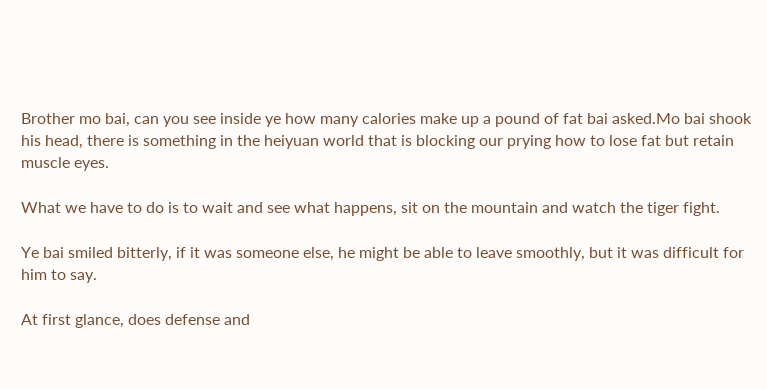Brother mo bai, can you see inside ye how many calories make up a pound of fat bai asked.Mo bai shook his head, there is something in the heiyuan world that is blocking our prying how to lose fat but retain muscle eyes.

What we have to do is to wait and see what happens, sit on the mountain and watch the tiger fight.

Ye bai smiled bitterly, if it was someone else, he might be able to leave smoothly, but it was difficult for him to say.

At first glance, does defense and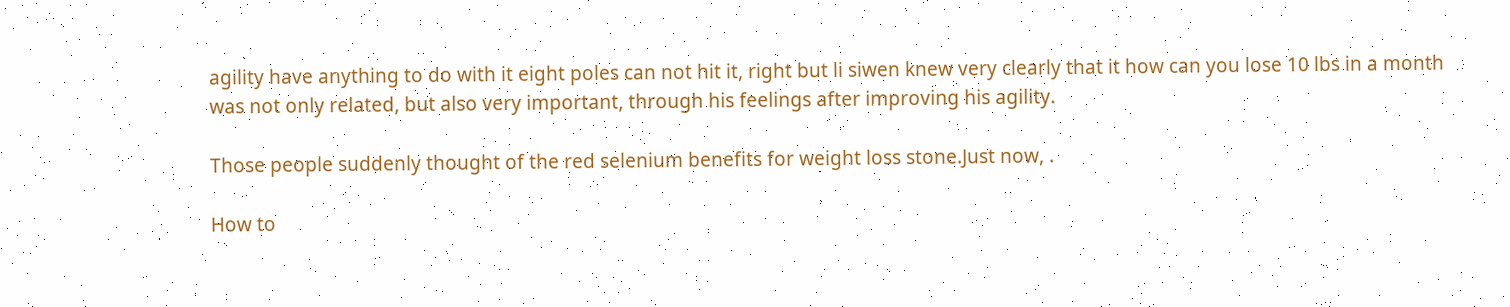agility have anything to do with it eight poles can not hit it, right but li siwen knew very clearly that it how can you lose 10 lbs in a month was not only related, but also very important, through his feelings after improving his agility.

Those people suddenly thought of the red selenium benefits for weight loss stone.Just now, .

How to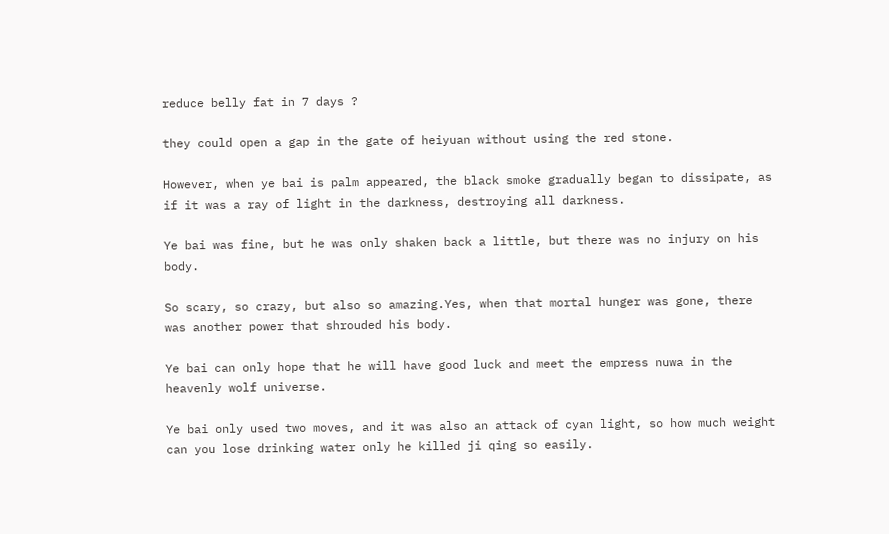reduce belly fat in 7 days ?

they could open a gap in the gate of heiyuan without using the red stone.

However, when ye bai is palm appeared, the black smoke gradually began to dissipate, as if it was a ray of light in the darkness, destroying all darkness.

Ye bai was fine, but he was only shaken back a little, but there was no injury on his body.

So scary, so crazy, but also so amazing.Yes, when that mortal hunger was gone, there was another power that shrouded his body.

Ye bai can only hope that he will have good luck and meet the empress nuwa in the heavenly wolf universe.

Ye bai only used two moves, and it was also an attack of cyan light, so how much weight can you lose drinking water only he killed ji qing so easily.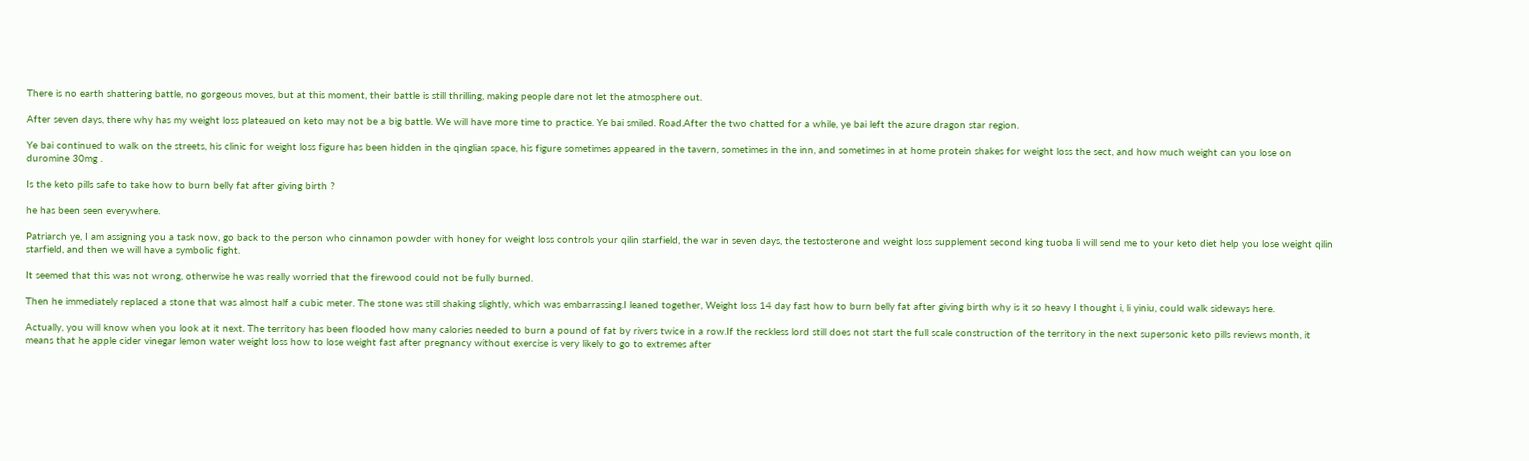There is no earth shattering battle, no gorgeous moves, but at this moment, their battle is still thrilling, making people dare not let the atmosphere out.

After seven days, there why has my weight loss plateaued on keto may not be a big battle. We will have more time to practice. Ye bai smiled. Road.After the two chatted for a while, ye bai left the azure dragon star region.

Ye bai continued to walk on the streets, his clinic for weight loss figure has been hidden in the qinglian space, his figure sometimes appeared in the tavern, sometimes in the inn, and sometimes in at home protein shakes for weight loss the sect, and how much weight can you lose on duromine 30mg .

Is the keto pills safe to take how to burn belly fat after giving birth ?

he has been seen everywhere.

Patriarch ye, I am assigning you a task now, go back to the person who cinnamon powder with honey for weight loss controls your qilin starfield, the war in seven days, the testosterone and weight loss supplement second king tuoba li will send me to your keto diet help you lose weight qilin starfield, and then we will have a symbolic fight.

It seemed that this was not wrong, otherwise he was really worried that the firewood could not be fully burned.

Then he immediately replaced a stone that was almost half a cubic meter. The stone was still shaking slightly, which was embarrassing.I leaned together, Weight loss 14 day fast how to burn belly fat after giving birth why is it so heavy I thought i, li yiniu, could walk sideways here.

Actually, you will know when you look at it next. The territory has been flooded how many calories needed to burn a pound of fat by rivers twice in a row.If the reckless lord still does not start the full scale construction of the territory in the next supersonic keto pills reviews month, it means that he apple cider vinegar lemon water weight loss how to lose weight fast after pregnancy without exercise is very likely to go to extremes after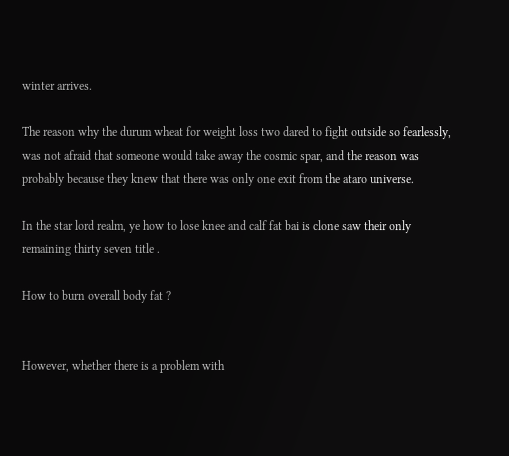winter arrives.

The reason why the durum wheat for weight loss two dared to fight outside so fearlessly, was not afraid that someone would take away the cosmic spar, and the reason was probably because they knew that there was only one exit from the ataro universe.

In the star lord realm, ye how to lose knee and calf fat bai is clone saw their only remaining thirty seven title .

How to burn overall body fat ?


However, whether there is a problem with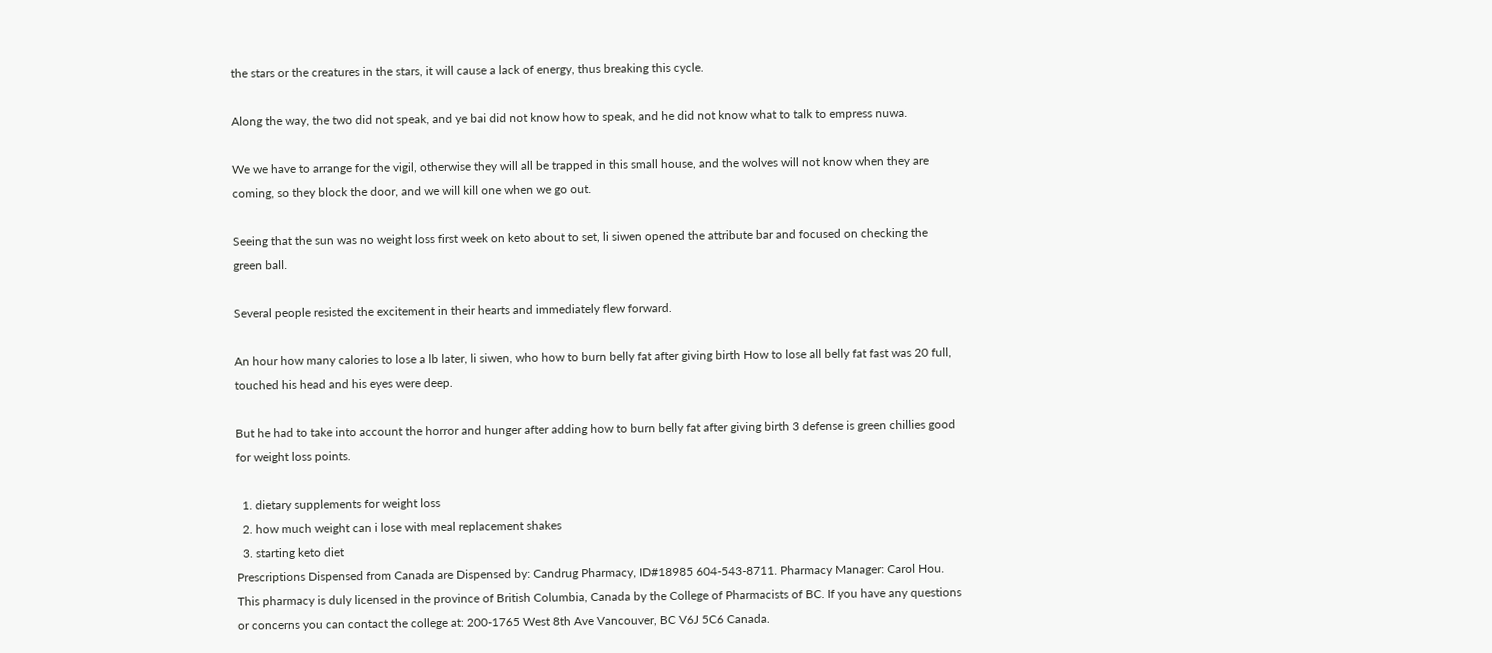the stars or the creatures in the stars, it will cause a lack of energy, thus breaking this cycle.

Along the way, the two did not speak, and ye bai did not know how to speak, and he did not know what to talk to empress nuwa.

We we have to arrange for the vigil, otherwise they will all be trapped in this small house, and the wolves will not know when they are coming, so they block the door, and we will kill one when we go out.

Seeing that the sun was no weight loss first week on keto about to set, li siwen opened the attribute bar and focused on checking the green ball.

Several people resisted the excitement in their hearts and immediately flew forward.

An hour how many calories to lose a lb later, li siwen, who how to burn belly fat after giving birth How to lose all belly fat fast was 20 full, touched his head and his eyes were deep.

But he had to take into account the horror and hunger after adding how to burn belly fat after giving birth 3 defense is green chillies good for weight loss points.

  1. dietary supplements for weight loss
  2. how much weight can i lose with meal replacement shakes
  3. starting keto diet
Prescriptions Dispensed from Canada are Dispensed by: Candrug Pharmacy, ID#18985 604-543-8711. Pharmacy Manager: Carol Hou. This pharmacy is duly licensed in the province of British Columbia, Canada by the College of Pharmacists of BC. If you have any questions or concerns you can contact the college at: 200-1765 West 8th Ave Vancouver, BC V6J 5C6 Canada.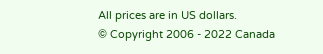All prices are in US dollars.
© Copyright 2006 - 2022 Canada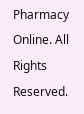Pharmacy Online. All Rights Reserved.